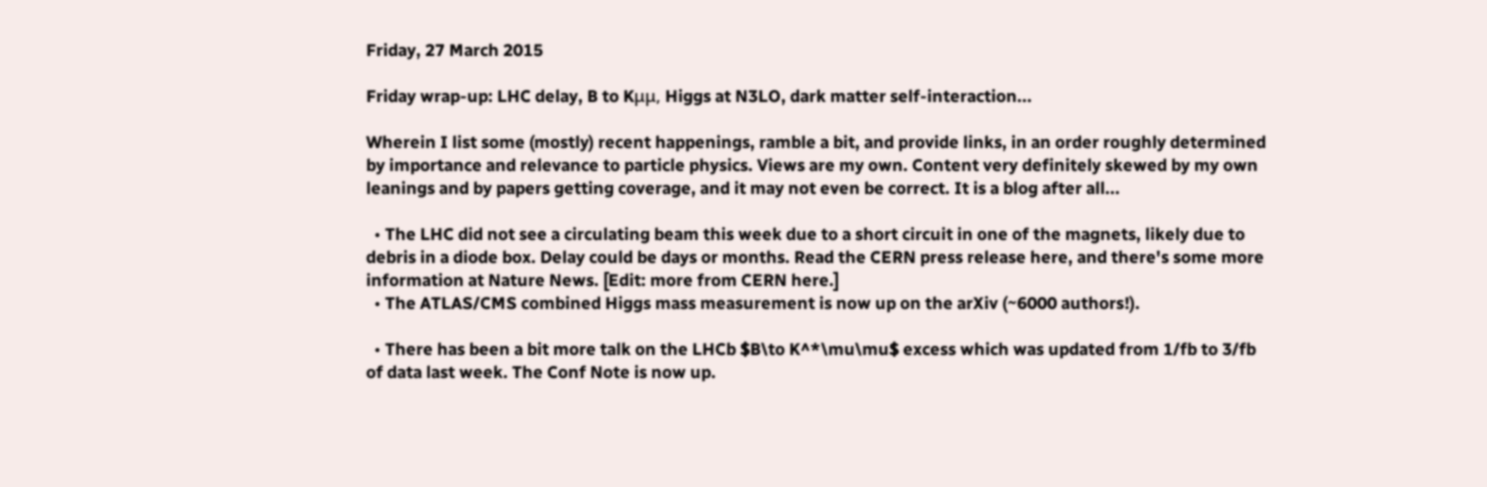Friday, 27 March 2015

Friday wrap-up: LHC delay, B to Kμμ, Higgs at N3LO, dark matter self-interaction...

Wherein I list some (mostly) recent happenings, ramble a bit, and provide links, in an order roughly determined by importance and relevance to particle physics. Views are my own. Content very definitely skewed by my own leanings and by papers getting coverage, and it may not even be correct. It is a blog after all...

  • The LHC did not see a circulating beam this week due to a short circuit in one of the magnets, likely due to debris in a diode box. Delay could be days or months. Read the CERN press release here, and there's some more information at Nature News. [Edit: more from CERN here.]
  • The ATLAS/CMS combined Higgs mass measurement is now up on the arXiv (~6000 authors!).

  • There has been a bit more talk on the LHCb $B\to K^*\mu\mu$ excess which was updated from 1/fb to 3/fb of data last week. The Conf Note is now up.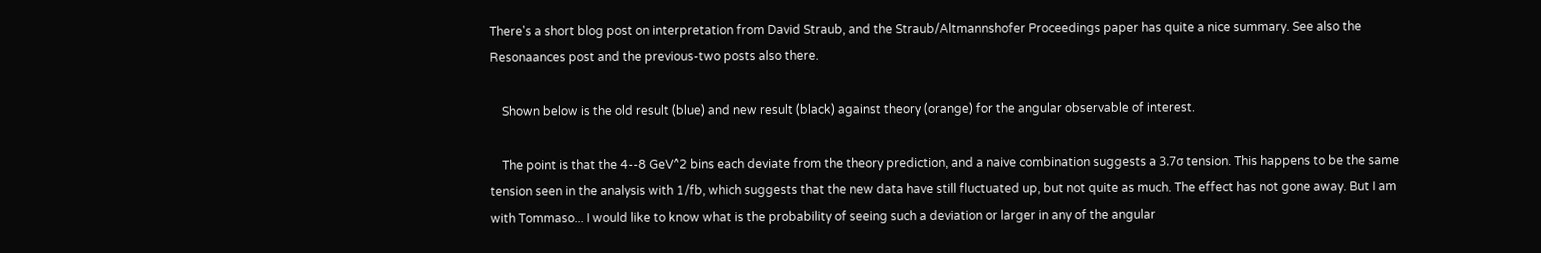There's a short blog post on interpretation from David Straub, and the Straub/Altmannshofer Proceedings paper has quite a nice summary. See also the Resonaances post and the previous-two posts also there.

    Shown below is the old result (blue) and new result (black) against theory (orange) for the angular observable of interest.

    The point is that the 4--8 GeV^2 bins each deviate from the theory prediction, and a naive combination suggests a 3.7σ tension. This happens to be the same tension seen in the analysis with 1/fb, which suggests that the new data have still fluctuated up, but not quite as much. The effect has not gone away. But I am with Tommaso... I would like to know what is the probability of seeing such a deviation or larger in any of the angular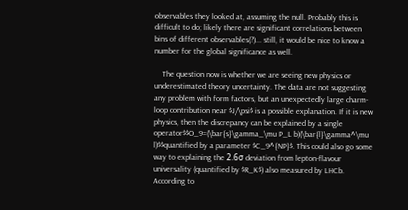observables they looked at, assuming the null. Probably this is difficult to do; likely there are significant correlations between bins of different observables(?)... still, it would be nice to know a number for the global significance as well.

    The question now is whether we are seeing new physics or underestimated theory uncertainty. The data are not suggesting any problem with form factors, but an unexpectedly large charm-loop contribution near $J/\psi$ is a possible explanation. If it is new physics, then the discrepancy can be explained by a single operator$$O_9=(\bar{s}\gamma_\mu P_L b)(\bar{l}\gamma^\mu l)$$quantified by a parameter $C_9^{NP}$. This could also go some way to explaining the 2.6σ deviation from lepton-flavour universality (quantified by $R_K$) also measured by LHCb. According to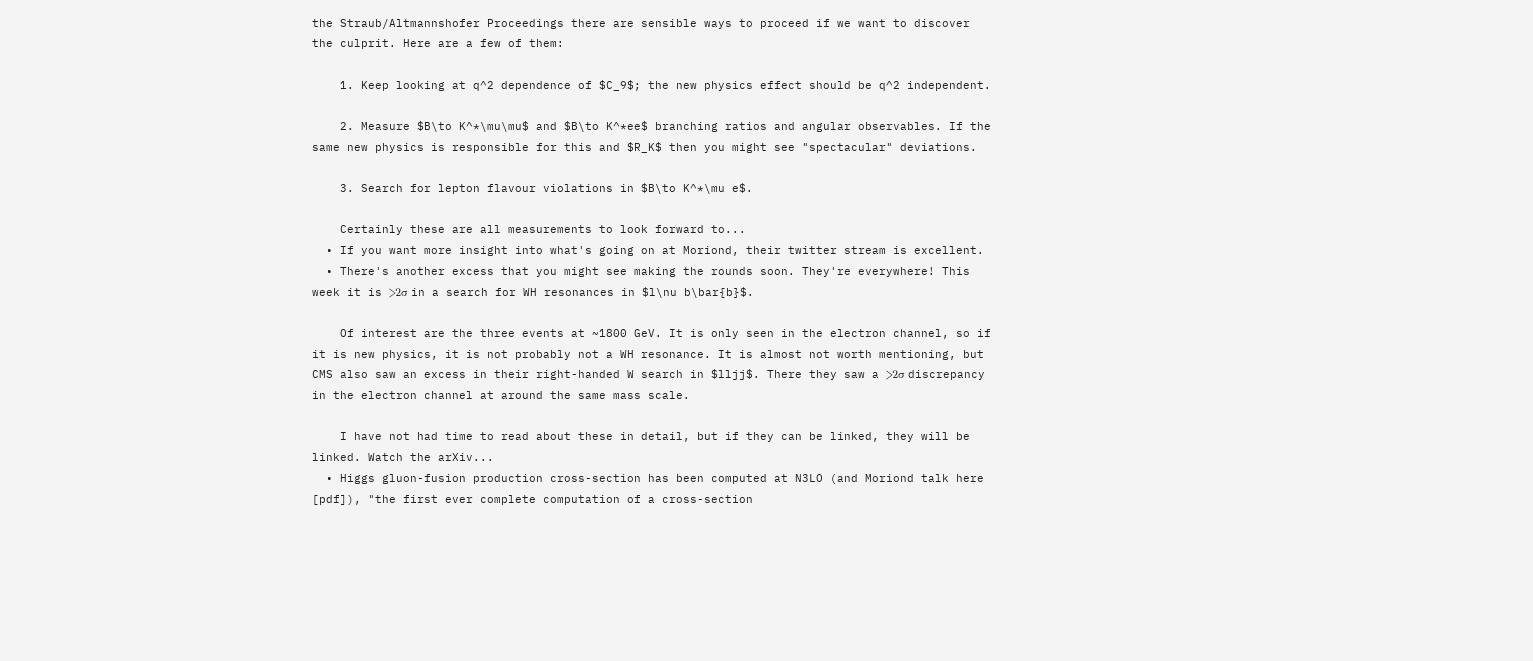the Straub/Altmannshofer Proceedings there are sensible ways to proceed if we want to discover the culprit. Here are a few of them:

    1. Keep looking at q^2 dependence of $C_9$; the new physics effect should be q^2 independent.

    2. Measure $B\to K^*\mu\mu$ and $B\to K^*ee$ branching ratios and angular observables. If the same new physics is responsible for this and $R_K$ then you might see "spectacular" deviations.

    3. Search for lepton flavour violations in $B\to K^*\mu e$.

    Certainly these are all measurements to look forward to...
  • If you want more insight into what's going on at Moriond, their twitter stream is excellent.
  • There's another excess that you might see making the rounds soon. They're everywhere! This week it is >2σ in a search for WH resonances in $l\nu b\bar{b}$.

    Of interest are the three events at ~1800 GeV. It is only seen in the electron channel, so if it is new physics, it is not probably not a WH resonance. It is almost not worth mentioning, but CMS also saw an excess in their right-handed W search in $lljj$. There they saw a >2σ discrepancy in the electron channel at around the same mass scale.

    I have not had time to read about these in detail, but if they can be linked, they will be linked. Watch the arXiv...
  • Higgs gluon-fusion production cross-section has been computed at N3LO (and Moriond talk here [pdf]), "the first ever complete computation of a cross-section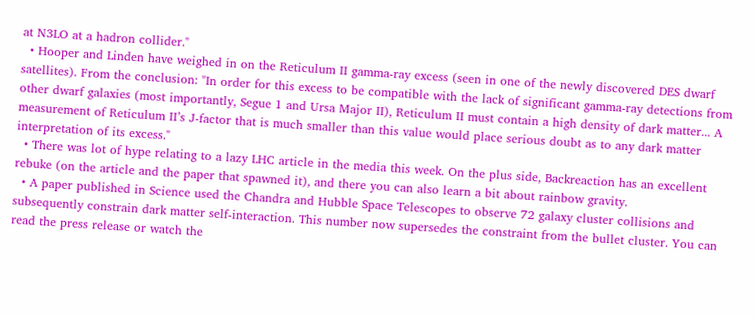at N3LO at a hadron collider."
  • Hooper and Linden have weighed in on the Reticulum II gamma-ray excess (seen in one of the newly discovered DES dwarf satellites). From the conclusion: "In order for this excess to be compatible with the lack of significant gamma-ray detections from other dwarf galaxies (most importantly, Segue 1 and Ursa Major II), Reticulum II must contain a high density of dark matter... A measurement of Reticulum II’s J-factor that is much smaller than this value would place serious doubt as to any dark matter interpretation of its excess."
  • There was lot of hype relating to a lazy LHC article in the media this week. On the plus side, Backreaction has an excellent rebuke (on the article and the paper that spawned it), and there you can also learn a bit about rainbow gravity.
  • A paper published in Science used the Chandra and Hubble Space Telescopes to observe 72 galaxy cluster collisions and subsequently constrain dark matter self-interaction. This number now supersedes the constraint from the bullet cluster. You can read the press release or watch the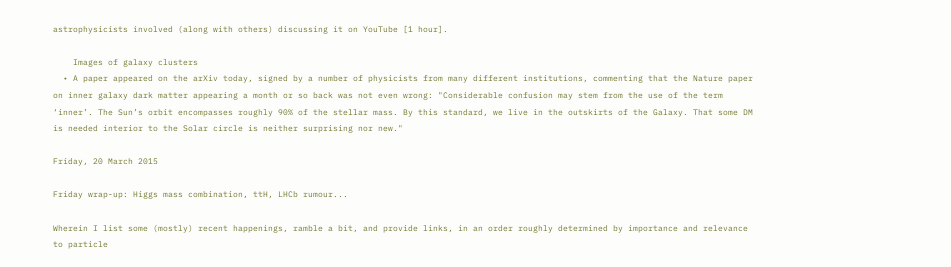astrophysicists involved (along with others) discussing it on YouTube [1 hour].

    Images of galaxy clusters
  • A paper appeared on the arXiv today, signed by a number of physicists from many different institutions, commenting that the Nature paper on inner galaxy dark matter appearing a month or so back was not even wrong: "Considerable confusion may stem from the use of the term ‘inner’. The Sun’s orbit encompasses roughly 90% of the stellar mass. By this standard, we live in the outskirts of the Galaxy. That some DM is needed interior to the Solar circle is neither surprising nor new."

Friday, 20 March 2015

Friday wrap-up: Higgs mass combination, ttH, LHCb rumour...

Wherein I list some (mostly) recent happenings, ramble a bit, and provide links, in an order roughly determined by importance and relevance to particle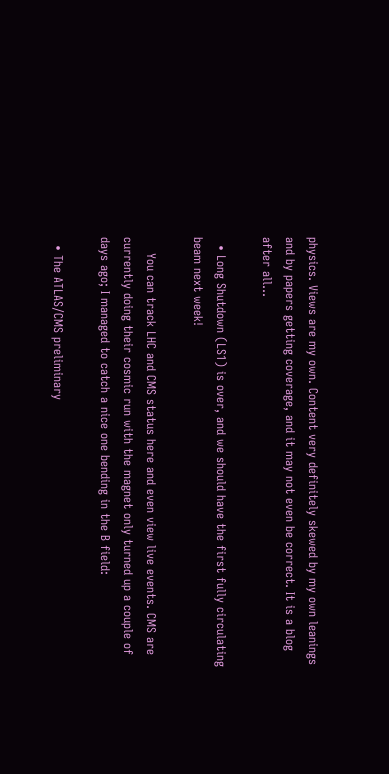physics. Views are my own. Content very definitely skewed by my own leanings and by papers getting coverage, and it may not even be correct. It is a blog after all...

  • Long Shutdown (LS1) is over, and we should have the first fully circulating beam next week!

    You can track LHC and CMS status here and even view live events. CMS are currently doing their cosmic run with the magnet only turned up a couple of days ago; I managed to catch a nice one bending in the B field:

  • The ATLAS/CMS preliminary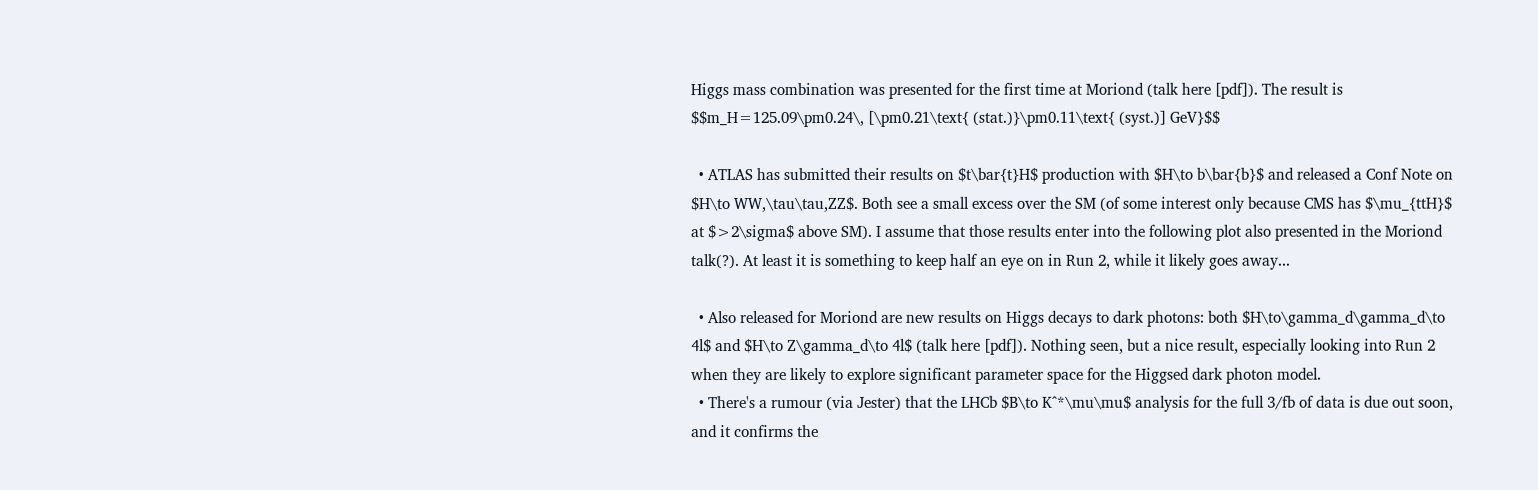Higgs mass combination was presented for the first time at Moriond (talk here [pdf]). The result is $$m_H=125.09\pm0.24\, [\pm0.21\text{ (stat.)}\pm0.11\text{ (syst.)] GeV}$$

  • ATLAS has submitted their results on $t\bar{t}H$ production with $H\to b\bar{b}$ and released a Conf Note on $H\to WW,\tau\tau,ZZ$. Both see a small excess over the SM (of some interest only because CMS has $\mu_{ttH}$ at $>2\sigma$ above SM). I assume that those results enter into the following plot also presented in the Moriond talk(?). At least it is something to keep half an eye on in Run 2, while it likely goes away...

  • Also released for Moriond are new results on Higgs decays to dark photons: both $H\to\gamma_d\gamma_d\to 4l$ and $H\to Z\gamma_d\to 4l$ (talk here [pdf]). Nothing seen, but a nice result, especially looking into Run 2 when they are likely to explore significant parameter space for the Higgsed dark photon model.
  • There's a rumour (via Jester) that the LHCb $B\to K^*\mu\mu$ analysis for the full 3/fb of data is due out soon, and it confirms the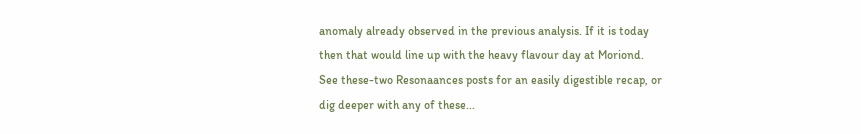anomaly already observed in the previous analysis. If it is today then that would line up with the heavy flavour day at Moriond. See these-two Resonaances posts for an easily digestible recap, or dig deeper with any of these...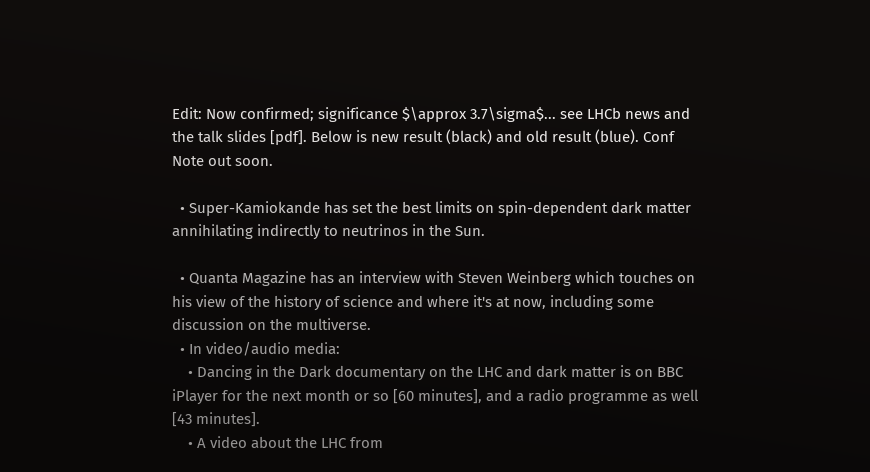Edit: Now confirmed; significance $\approx 3.7\sigma$... see LHCb news and the talk slides [pdf]. Below is new result (black) and old result (blue). Conf Note out soon.

  • Super-Kamiokande has set the best limits on spin-dependent dark matter annihilating indirectly to neutrinos in the Sun.

  • Quanta Magazine has an interview with Steven Weinberg which touches on his view of the history of science and where it's at now, including some discussion on the multiverse.
  • In video/audio media:
    • Dancing in the Dark documentary on the LHC and dark matter is on BBC iPlayer for the next month or so [60 minutes], and a radio programme as well [43 minutes].
    • A video about the LHC from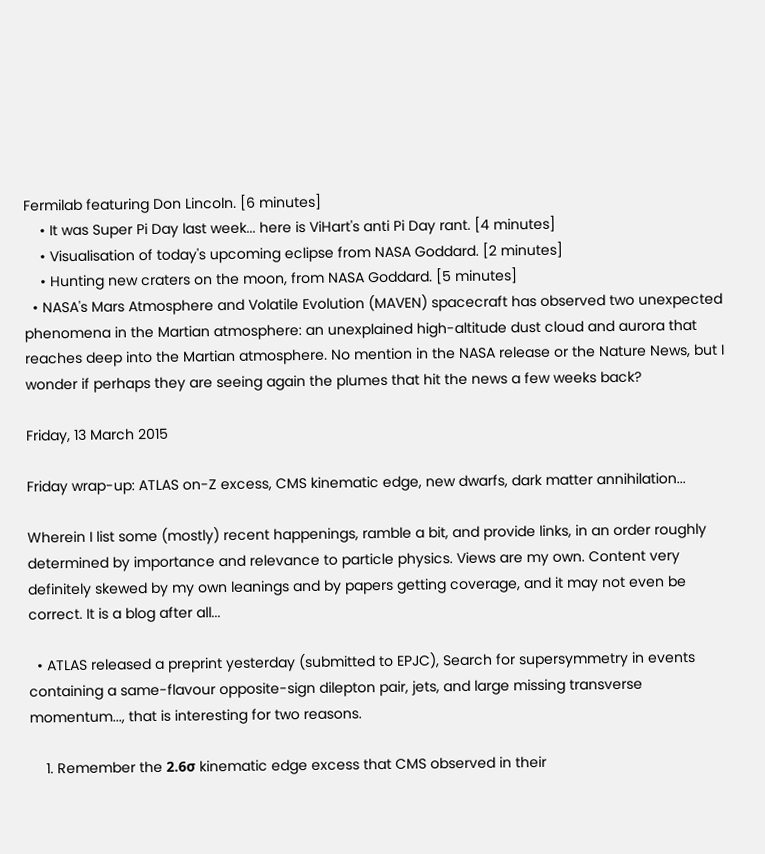Fermilab featuring Don Lincoln. [6 minutes]
    • It was Super Pi Day last week... here is ViHart's anti Pi Day rant. [4 minutes]
    • Visualisation of today's upcoming eclipse from NASA Goddard. [2 minutes]
    • Hunting new craters on the moon, from NASA Goddard. [5 minutes]
  • NASA's Mars Atmosphere and Volatile Evolution (MAVEN) spacecraft has observed two unexpected phenomena in the Martian atmosphere: an unexplained high-altitude dust cloud and aurora that reaches deep into the Martian atmosphere. No mention in the NASA release or the Nature News, but I wonder if perhaps they are seeing again the plumes that hit the news a few weeks back?

Friday, 13 March 2015

Friday wrap-up: ATLAS on-Z excess, CMS kinematic edge, new dwarfs, dark matter annihilation...

Wherein I list some (mostly) recent happenings, ramble a bit, and provide links, in an order roughly determined by importance and relevance to particle physics. Views are my own. Content very definitely skewed by my own leanings and by papers getting coverage, and it may not even be correct. It is a blog after all...

  • ATLAS released a preprint yesterday (submitted to EPJC), Search for supersymmetry in events containing a same-flavour opposite-sign dilepton pair, jets, and large missing transverse momentum..., that is interesting for two reasons.

    1. Remember the 2.6σ kinematic edge excess that CMS observed in their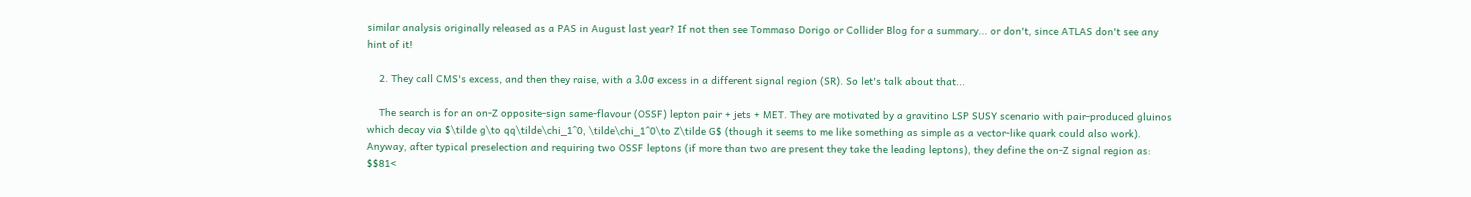similar analysis originally released as a PAS in August last year? If not then see Tommaso Dorigo or Collider Blog for a summary... or don't, since ATLAS don't see any hint of it!

    2. They call CMS's excess, and then they raise, with a 3.0σ excess in a different signal region (SR). So let's talk about that...

    The search is for an on-Z opposite-sign same-flavour (OSSF) lepton pair + jets + MET. They are motivated by a gravitino LSP SUSY scenario with pair-produced gluinos which decay via $\tilde g\to qq\tilde\chi_1^0, \tilde\chi_1^0\to Z\tilde G$ (though it seems to me like something as simple as a vector-like quark could also work). Anyway, after typical preselection and requiring two OSSF leptons (if more than two are present they take the leading leptons), they define the on-Z signal region as: $$81<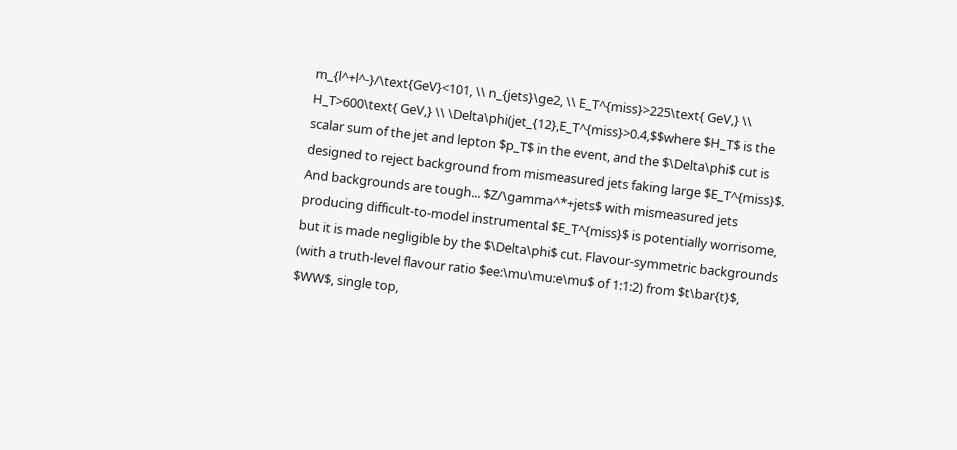m_{l^+l^-}/\text{GeV}<101, \\ n_{jets}\ge2, \\ E_T^{miss}>225\text{ GeV,} \\ H_T>600\text{ GeV,} \\ \Delta\phi(jet_{12},E_T^{miss}>0.4,$$where $H_T$ is the scalar sum of the jet and lepton $p_T$ in the event, and the $\Delta\phi$ cut is designed to reject background from mismeasured jets faking large $E_T^{miss}$. And backgrounds are tough... $Z/\gamma^*+jets$ with mismeasured jets producing difficult-to-model instrumental $E_T^{miss}$ is potentially worrisome, but it is made negligible by the $\Delta\phi$ cut. Flavour-symmetric backgrounds (with a truth-level flavour ratio $ee:\mu\mu:e\mu$ of 1:1:2) from $t\bar{t}$, $WW$, single top,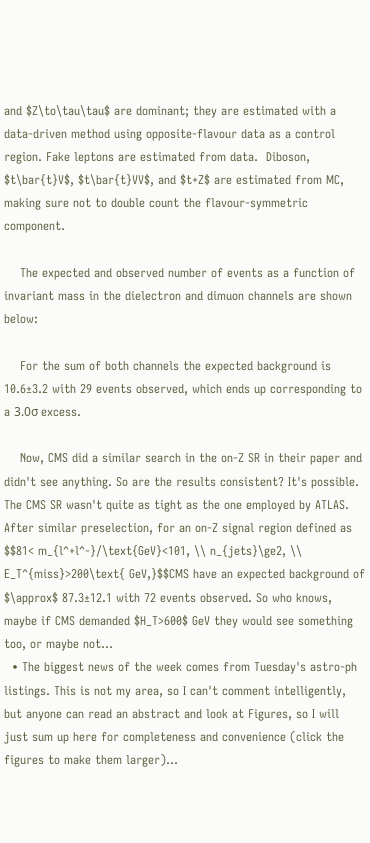and $Z\to\tau\tau$ are dominant; they are estimated with a data-driven method using opposite-flavour data as a control region. Fake leptons are estimated from data.  Diboson, $t\bar{t}V$, $t\bar{t}VV$, and $t+Z$ are estimated from MC, making sure not to double count the flavour-symmetric component.

    The expected and observed number of events as a function of invariant mass in the dielectron and dimuon channels are shown below:

    For the sum of both channels the expected background is 10.6±3.2 with 29 events observed, which ends up corresponding to a 3.0σ excess.

    Now, CMS did a similar search in the on-Z SR in their paper and didn't see anything. So are the results consistent? It's possible. The CMS SR wasn't quite as tight as the one employed by ATLAS. After similar preselection, for an on-Z signal region defined as $$81< m_{l^+l^-}/\text{GeV}<101, \\ n_{jets}\ge2, \\ E_T^{miss}>200\text{ GeV,}$$CMS have an expected background of $\approx$ 87.3±12.1 with 72 events observed. So who knows, maybe if CMS demanded $H_T>600$ GeV they would see something too, or maybe not...
  • The biggest news of the week comes from Tuesday's astro-ph listings. This is not my area, so I can't comment intelligently, but anyone can read an abstract and look at Figures, so I will just sum up here for completeness and convenience (click the figures to make them larger)...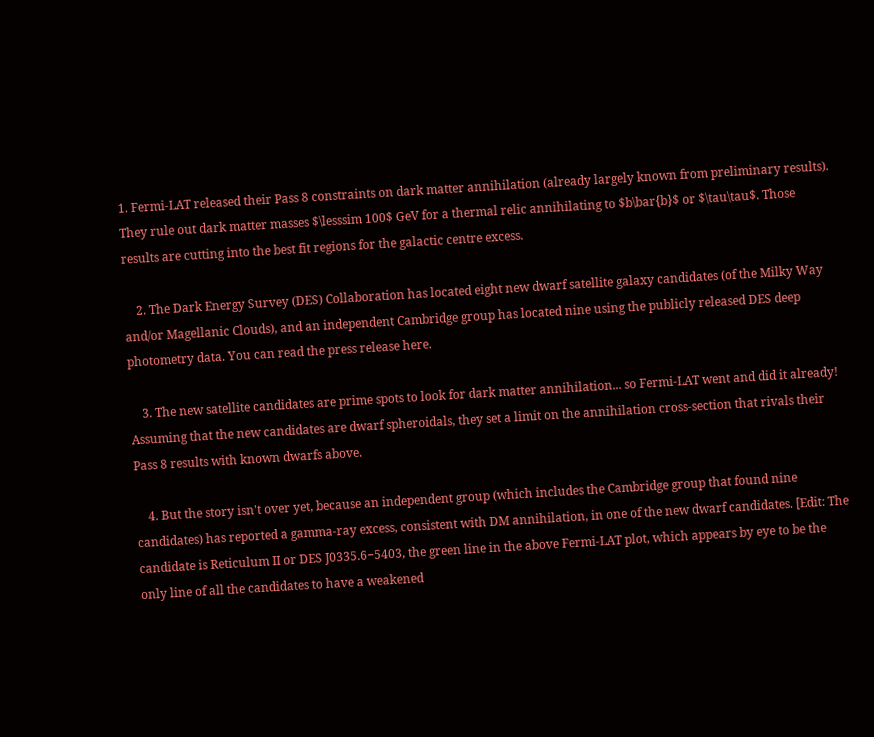1. Fermi-LAT released their Pass 8 constraints on dark matter annihilation (already largely known from preliminary results). They rule out dark matter masses $\lesssim 100$ GeV for a thermal relic annihilating to $b\bar{b}$ or $\tau\tau$. Those results are cutting into the best fit regions for the galactic centre excess.

    2. The Dark Energy Survey (DES) Collaboration has located eight new dwarf satellite galaxy candidates (of the Milky Way and/or Magellanic Clouds), and an independent Cambridge group has located nine using the publicly released DES deep photometry data. You can read the press release here.

    3. The new satellite candidates are prime spots to look for dark matter annihilation... so Fermi-LAT went and did it already! Assuming that the new candidates are dwarf spheroidals, they set a limit on the annihilation cross-section that rivals their Pass 8 results with known dwarfs above.

    4. But the story isn't over yet, because an independent group (which includes the Cambridge group that found nine candidates) has reported a gamma-ray excess, consistent with DM annihilation, in one of the new dwarf candidates. [Edit: The candidate is Reticulum II or DES J0335.6−5403, the green line in the above Fermi-LAT plot, which appears by eye to be the only line of all the candidates to have a weakened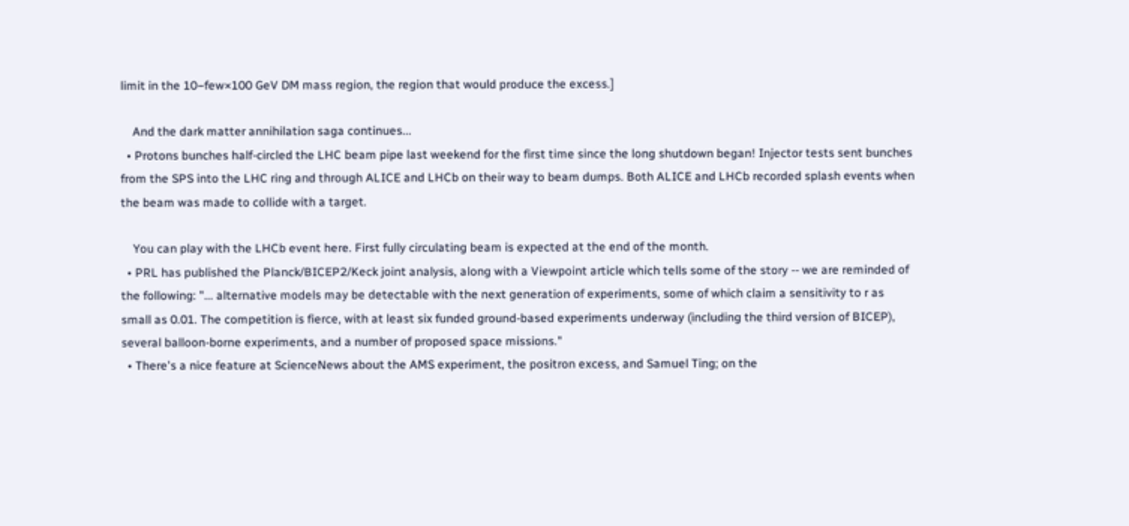limit in the 10−few×100 GeV DM mass region, the region that would produce the excess.]

    And the dark matter annihilation saga continues...
  • Protons bunches half-circled the LHC beam pipe last weekend for the first time since the long shutdown began! Injector tests sent bunches from the SPS into the LHC ring and through ALICE and LHCb on their way to beam dumps. Both ALICE and LHCb recorded splash events when the beam was made to collide with a target.

    You can play with the LHCb event here. First fully circulating beam is expected at the end of the month.
  • PRL has published the Planck/BICEP2/Keck joint analysis, along with a Viewpoint article which tells some of the story -- we are reminded of the following: "... alternative models may be detectable with the next generation of experiments, some of which claim a sensitivity to r as small as 0.01. The competition is fierce, with at least six funded ground-based experiments underway (including the third version of BICEP), several balloon-borne experiments, and a number of proposed space missions."
  • There's a nice feature at ScienceNews about the AMS experiment, the positron excess, and Samuel Ting; on the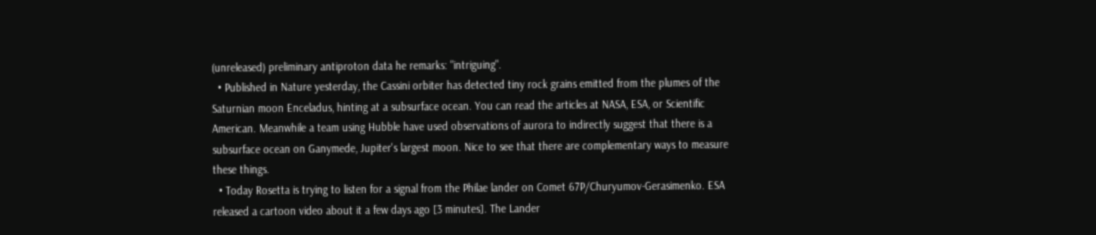(unreleased) preliminary antiproton data he remarks: "intriguing".
  • Published in Nature yesterday, the Cassini orbiter has detected tiny rock grains emitted from the plumes of the Saturnian moon Enceladus, hinting at a subsurface ocean. You can read the articles at NASA, ESA, or Scientific American. Meanwhile a team using Hubble have used observations of aurora to indirectly suggest that there is a subsurface ocean on Ganymede, Jupiter's largest moon. Nice to see that there are complementary ways to measure these things.
  • Today Rosetta is trying to listen for a signal from the Philae lander on Comet 67P/Churyumov-Gerasimenko. ESA released a cartoon video about it a few days ago [3 minutes]. The Lander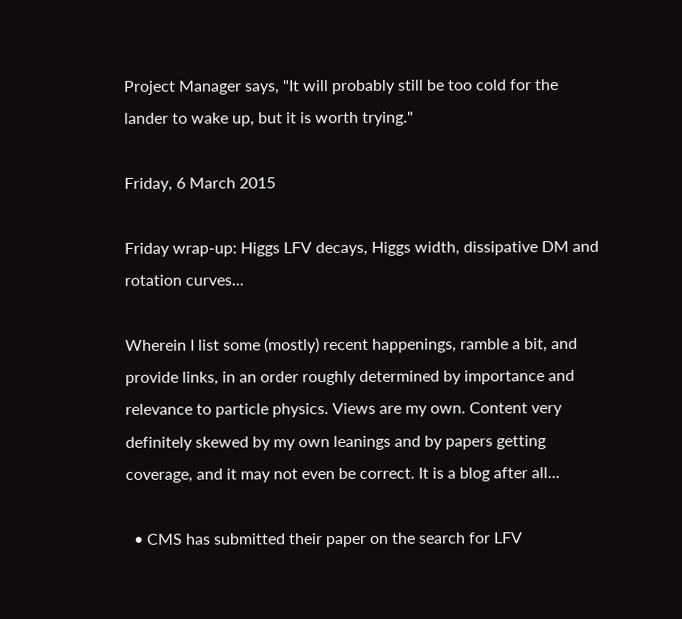Project Manager says, "It will probably still be too cold for the lander to wake up, but it is worth trying."

Friday, 6 March 2015

Friday wrap-up: Higgs LFV decays, Higgs width, dissipative DM and rotation curves...

Wherein I list some (mostly) recent happenings, ramble a bit, and provide links, in an order roughly determined by importance and relevance to particle physics. Views are my own. Content very definitely skewed by my own leanings and by papers getting coverage, and it may not even be correct. It is a blog after all...

  • CMS has submitted their paper on the search for LFV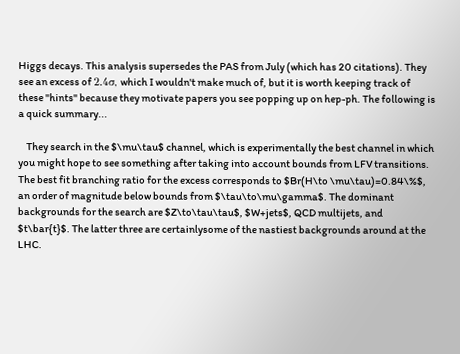Higgs decays. This analysis supersedes the PAS from July (which has 20 citations). They see an excess of 2.4σ, which I wouldn't make much of, but it is worth keeping track of these "hints" because they motivate papers you see popping up on hep-ph. The following is a quick summary...

    They search in the $\mu\tau$ channel, which is experimentally the best channel in which you might hope to see something after taking into account bounds from LFV transitions. The best fit branching ratio for the excess corresponds to $Br(H\to \mu\tau)=0.84\%$, an order of magnitude below bounds from $\tau\to\mu\gamma$. The dominant backgrounds for the search are $Z\to\tau\tau$, $W+jets$, QCD multijets, and $t\bar{t}$. The latter three are certainlysome of the nastiest backgrounds around at the LHC.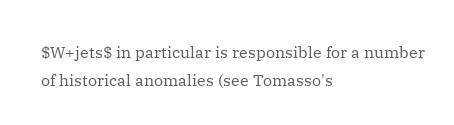$W+jets$ in particular is responsible for a number of historical anomalies (see Tomasso's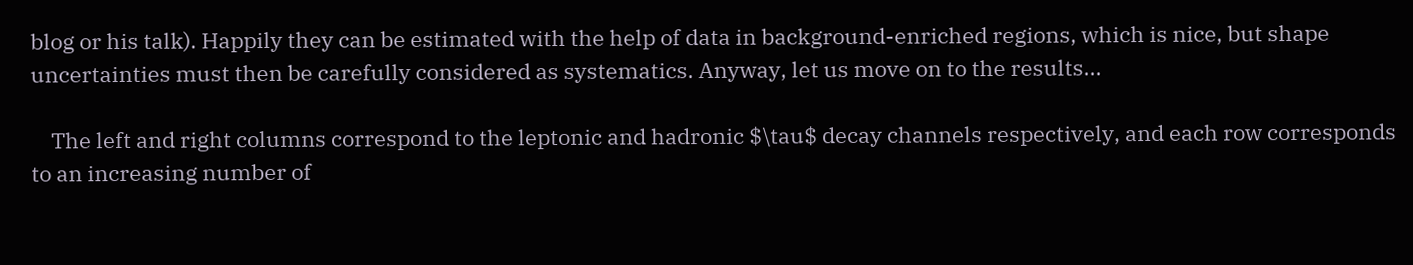blog or his talk). Happily they can be estimated with the help of data in background-enriched regions, which is nice, but shape uncertainties must then be carefully considered as systematics. Anyway, let us move on to the results...

    The left and right columns correspond to the leptonic and hadronic $\tau$ decay channels respectively, and each row corresponds to an increasing number of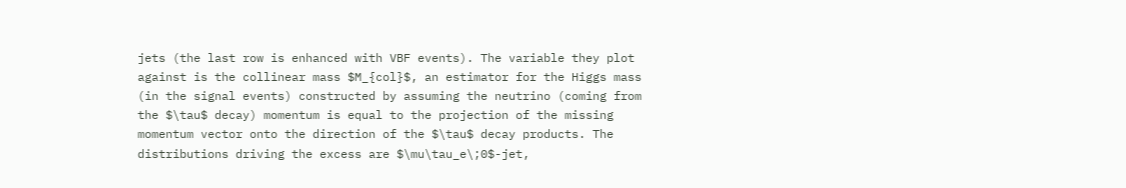jets (the last row is enhanced with VBF events). The variable they plot against is the collinear mass $M_{col}$, an estimator for the Higgs mass (in the signal events) constructed by assuming the neutrino (coming from the $\tau$ decay) momentum is equal to the projection of the missing momentum vector onto the direction of the $\tau$ decay products. The distributions driving the excess are $\mu\tau_e\;0$-jet,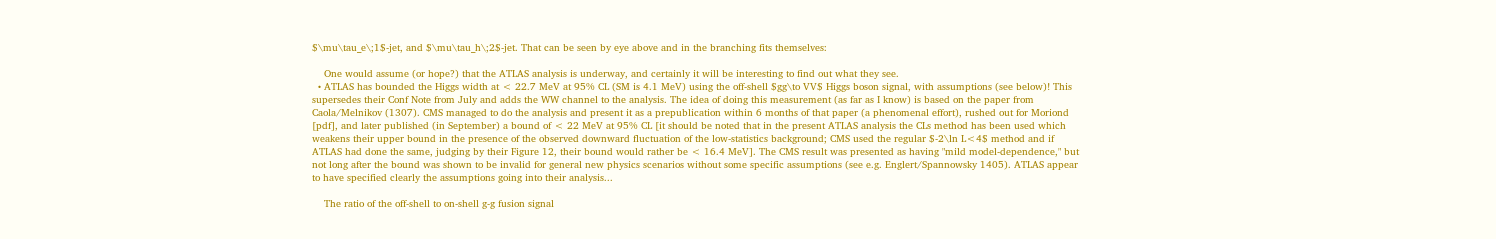$\mu\tau_e\;1$-jet, and $\mu\tau_h\;2$-jet. That can be seen by eye above and in the branching fits themselves:

    One would assume (or hope?) that the ATLAS analysis is underway, and certainly it will be interesting to find out what they see.
  • ATLAS has bounded the Higgs width at < 22.7 MeV at 95% CL (SM is 4.1 MeV) using the off-shell $gg\to VV$ Higgs boson signal, with assumptions (see below)! This supersedes their Conf Note from July and adds the WW channel to the analysis. The idea of doing this measurement (as far as I know) is based on the paper from Caola/Melnikov (1307). CMS managed to do the analysis and present it as a prepublication within 6 months of that paper (a phenomenal effort), rushed out for Moriond [pdf], and later published (in September) a bound of < 22 MeV at 95% CL [it should be noted that in the present ATLAS analysis the CLs method has been used which weakens their upper bound in the presence of the observed downward fluctuation of the low-statistics background; CMS used the regular $-2\ln L<4$ method and if ATLAS had done the same, judging by their Figure 12, their bound would rather be < 16.4 MeV]. The CMS result was presented as having "mild model-dependence," but not long after the bound was shown to be invalid for general new physics scenarios without some specific assumptions (see e.g. Englert/Spannowsky 1405). ATLAS appear to have specified clearly the assumptions going into their analysis...

    The ratio of the off-shell to on-shell g-g fusion signal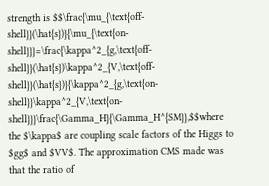strength is $$\frac{\mu_{\text{off-shell}}(\hat{s})}{\mu_{\text{on-shell}}}=\frac{\kappa^2_{g,\text{off-shell}}(\hat{s})\kappa^2_{V,\text{off-shell}}(\hat{s})}{\kappa^2_{g,\text{on-shell}}\kappa^2_{V,\text{on-shell}}}\frac{\Gamma_H}{\Gamma_H^{SM}},$$where the $\kappa$ are coupling scale factors of the Higgs to $gg$ and $VV$. The approximation CMS made was that the ratio of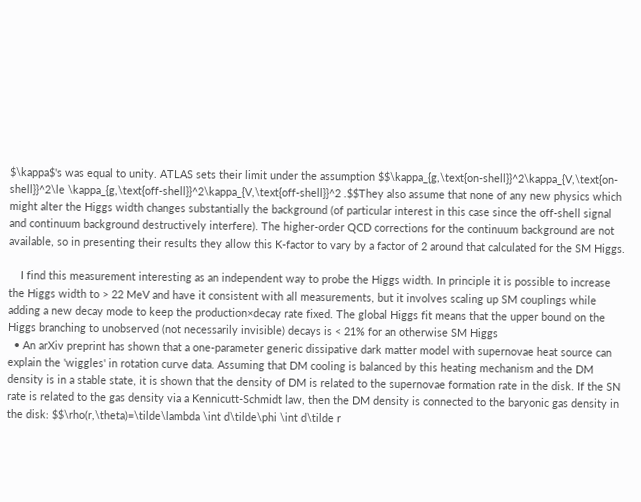$\kappa$'s was equal to unity. ATLAS sets their limit under the assumption $$\kappa_{g,\text{on-shell}}^2\kappa_{V,\text{on-shell}}^2\le \kappa_{g,\text{off-shell}}^2\kappa_{V,\text{off-shell}}^2 .$$They also assume that none of any new physics which might alter the Higgs width changes substantially the background (of particular interest in this case since the off-shell signal and continuum background destructively interfere). The higher-order QCD corrections for the continuum background are not available, so in presenting their results they allow this K-factor to vary by a factor of 2 around that calculated for the SM Higgs.

    I find this measurement interesting as an independent way to probe the Higgs width. In principle it is possible to increase the Higgs width to > 22 MeV and have it consistent with all measurements, but it involves scaling up SM couplings while adding a new decay mode to keep the production×decay rate fixed. The global Higgs fit means that the upper bound on the Higgs branching to unobserved (not necessarily invisible) decays is < 21% for an otherwise SM Higgs
  • An arXiv preprint has shown that a one-parameter generic dissipative dark matter model with supernovae heat source can explain the 'wiggles' in rotation curve data. Assuming that DM cooling is balanced by this heating mechanism and the DM density is in a stable state, it is shown that the density of DM is related to the supernovae formation rate in the disk. If the SN rate is related to the gas density via a Kennicutt-Schmidt law, then the DM density is connected to the baryonic gas density in the disk: $$\rho(r,\theta)=\tilde\lambda \int d\tilde\phi \int d\tilde r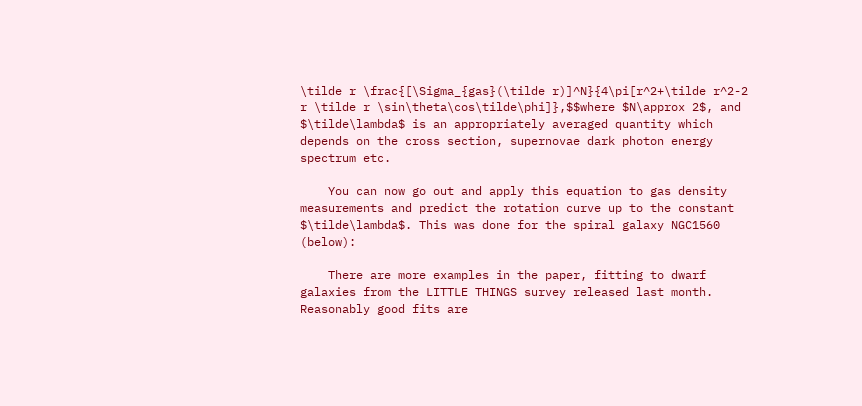\tilde r \frac{[\Sigma_{gas}(\tilde r)]^N}{4\pi[r^2+\tilde r^2-2 r \tilde r \sin\theta\cos\tilde\phi]},$$where $N\approx 2$, and $\tilde\lambda$ is an appropriately averaged quantity which depends on the cross section, supernovae dark photon energy spectrum etc.

    You can now go out and apply this equation to gas density measurements and predict the rotation curve up to the constant $\tilde\lambda$. This was done for the spiral galaxy NGC1560 (below):

    There are more examples in the paper, fitting to dwarf galaxies from the LITTLE THINGS survey released last month. Reasonably good fits are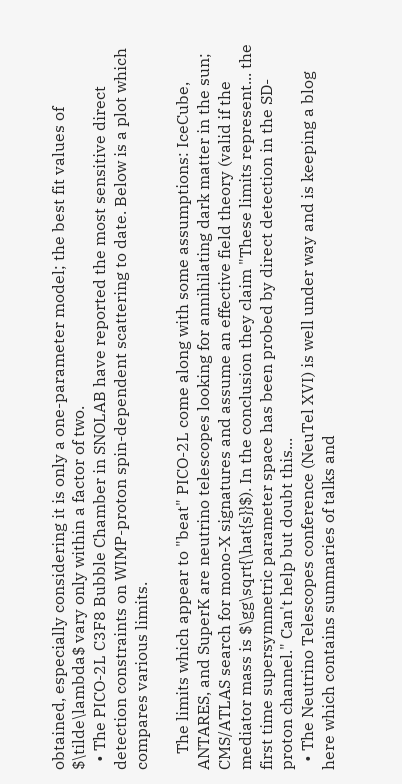obtained, especially considering it is only a one-parameter model; the best fit values of $\tilde\lambda$ vary only within a factor of two.
  • The PICO-2L C3F8 Bubble Chamber in SNOLAB have reported the most sensitive direct detection constraints on WIMP-proton spin-dependent scattering to date. Below is a plot which compares various limits.

    The limits which appear to "beat" PICO-2L come along with some assumptions: IceCube, ANTARES, and SuperK are neutrino telescopes looking for annihilating dark matter in the sun; CMS/ATLAS search for mono-X signatures and assume an effective field theory (valid if the mediator mass is $\gg\sqrt{\hat{s}}$). In the conclusion they claim "These limits represent... the first time supersymmetric parameter space has been probed by direct detection in the SD-proton channel." Can't help but doubt this...
  • The Neutrino Telescopes conference (NeuTel XVI) is well under way and is keeping a blog here which contains summaries of talks and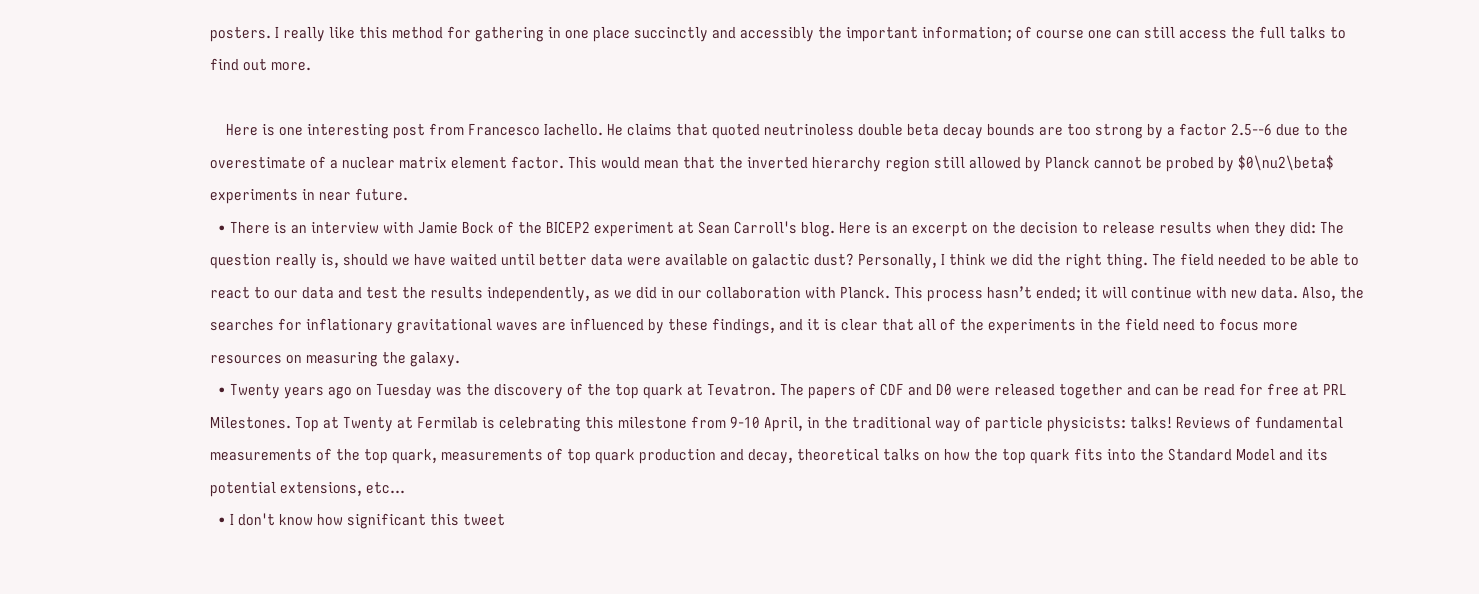posters. I really like this method for gathering in one place succinctly and accessibly the important information; of course one can still access the full talks to find out more.

    Here is one interesting post from Francesco Iachello. He claims that quoted neutrinoless double beta decay bounds are too strong by a factor 2.5--6 due to the overestimate of a nuclear matrix element factor. This would mean that the inverted hierarchy region still allowed by Planck cannot be probed by $0\nu2\beta$ experiments in near future.
  • There is an interview with Jamie Bock of the BICEP2 experiment at Sean Carroll's blog. Here is an excerpt on the decision to release results when they did: The question really is, should we have waited until better data were available on galactic dust? Personally, I think we did the right thing. The field needed to be able to react to our data and test the results independently, as we did in our collaboration with Planck. This process hasn’t ended; it will continue with new data. Also, the searches for inflationary gravitational waves are influenced by these findings, and it is clear that all of the experiments in the field need to focus more resources on measuring the galaxy.
  • Twenty years ago on Tuesday was the discovery of the top quark at Tevatron. The papers of CDF and D0 were released together and can be read for free at PRL Milestones. Top at Twenty at Fermilab is celebrating this milestone from 9-10 April, in the traditional way of particle physicists: talks! Reviews of fundamental measurements of the top quark, measurements of top quark production and decay, theoretical talks on how the top quark fits into the Standard Model and its potential extensions, etc...
  • I don't know how significant this tweet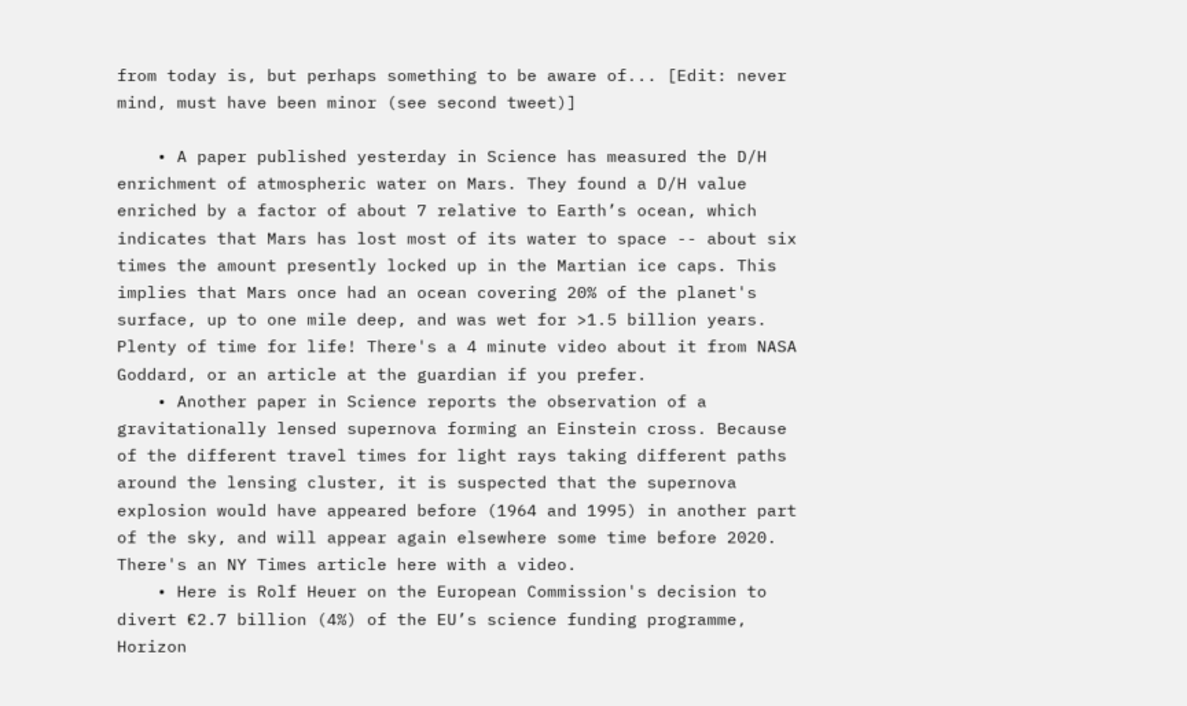from today is, but perhaps something to be aware of... [Edit: never mind, must have been minor (see second tweet)]

    • A paper published yesterday in Science has measured the D/H enrichment of atmospheric water on Mars. They found a D/H value enriched by a factor of about 7 relative to Earth’s ocean, which indicates that Mars has lost most of its water to space -- about six times the amount presently locked up in the Martian ice caps. This implies that Mars once had an ocean covering 20% of the planet's surface, up to one mile deep, and was wet for >1.5 billion years. Plenty of time for life! There's a 4 minute video about it from NASA Goddard, or an article at the guardian if you prefer.
    • Another paper in Science reports the observation of a gravitationally lensed supernova forming an Einstein cross. Because of the different travel times for light rays taking different paths around the lensing cluster, it is suspected that the supernova explosion would have appeared before (1964 and 1995) in another part of the sky, and will appear again elsewhere some time before 2020. There's an NY Times article here with a video.
    • Here is Rolf Heuer on the European Commission's decision to divert €2.7 billion (4%) of the EU’s science funding programme, Horizon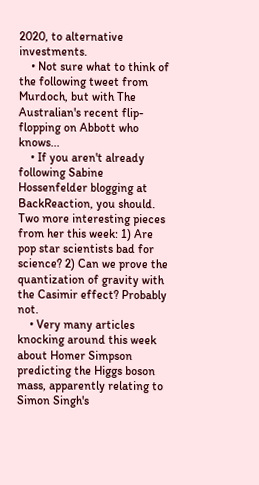2020, to alternative investments.
    • Not sure what to think of the following tweet from Murdoch, but with The Australian's recent flip-flopping on Abbott who knows...
    • If you aren't already following Sabine Hossenfelder blogging at BackReaction, you should. Two more interesting pieces from her this week: 1) Are pop star scientists bad for science? 2) Can we prove the quantization of gravity with the Casimir effect? Probably not.
    • Very many articles knocking around this week about Homer Simpson predicting the Higgs boson mass, apparently relating to Simon Singh's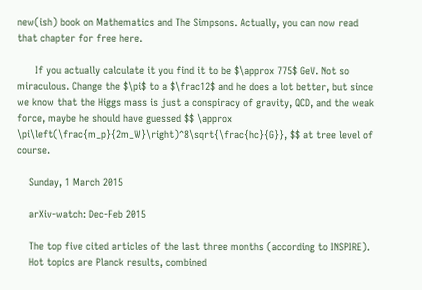new(ish) book on Mathematics and The Simpsons. Actually, you can now read that chapter for free here.

      If you actually calculate it you find it to be $\approx 775$ GeV. Not so miraculous. Change the $\pi$ to a $\frac12$ and he does a lot better, but since we know that the Higgs mass is just a conspiracy of gravity, QCD, and the weak force, maybe he should have guessed $$ \approx \pi\left(\frac{m_p}{2m_W}\right)^8\sqrt{\frac{hc}{G}}, $$ at tree level of course.

    Sunday, 1 March 2015

    arXiv-watch: Dec-Feb 2015

    The top five cited articles of the last three months (according to INSPIRE).
    Hot topics are Planck results, combined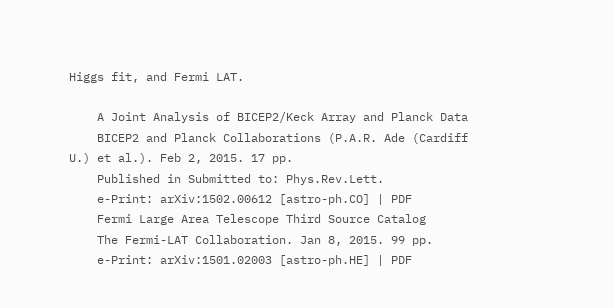Higgs fit, and Fermi LAT.

    A Joint Analysis of BICEP2/Keck Array and Planck Data
    BICEP2 and Planck Collaborations (P.A.R. Ade (Cardiff U.) et al.). Feb 2, 2015. 17 pp.
    Published in Submitted to: Phys.Rev.Lett.
    e-Print: arXiv:1502.00612 [astro-ph.CO] | PDF
    Fermi Large Area Telescope Third Source Catalog
    The Fermi-LAT Collaboration. Jan 8, 2015. 99 pp.
    e-Print: arXiv:1501.02003 [astro-ph.HE] | PDF